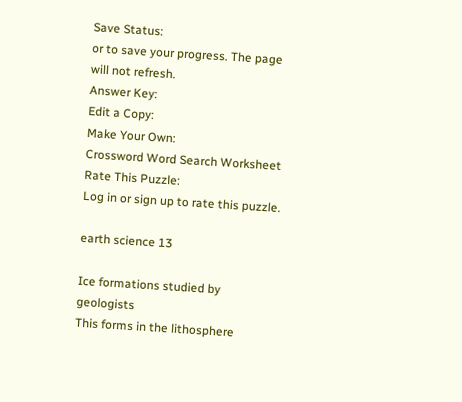Save Status:
or to save your progress. The page will not refresh.
Answer Key:
Edit a Copy:
Make Your Own:
Crossword Word Search Worksheet
Rate This Puzzle:
Log in or sign up to rate this puzzle.

earth science 13

Ice formations studied by geologists
This forms in the lithosphere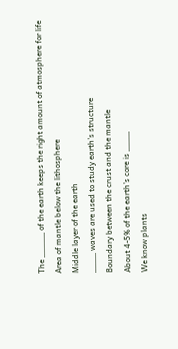The _____ of the earth keeps the right amount of atmosphere for life
Area of mantle below the lithosphere
Middle layer of the earth
____ waves are used to study earth's structure
Boundary between the crust and the mantle
About 4-5% of the earth's core is ____
We know plants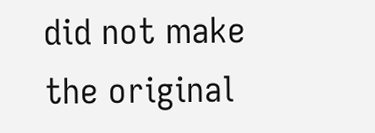did not make the original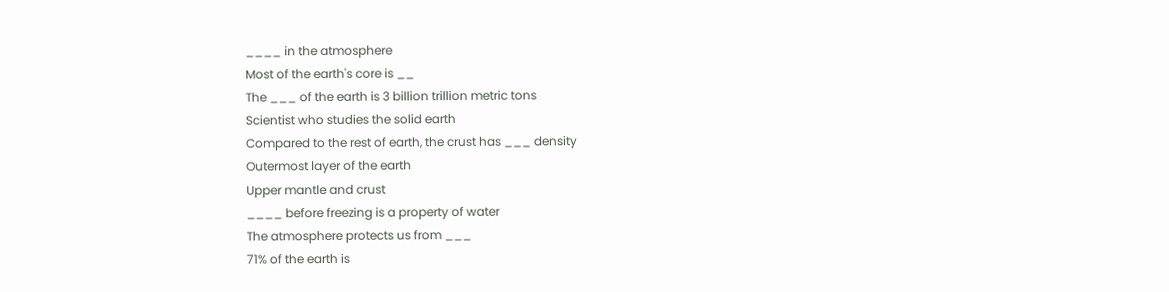____ in the atmosphere
Most of the earth's core is __
The ___ of the earth is 3 billion trillion metric tons
Scientist who studies the solid earth
Compared to the rest of earth, the crust has ___ density
Outermost layer of the earth
Upper mantle and crust
____ before freezing is a property of water
The atmosphere protects us from ___
71% of the earth is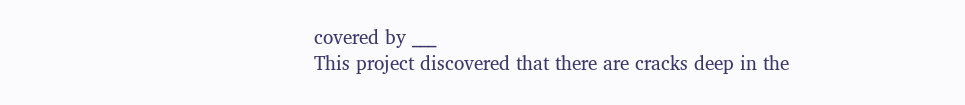covered by ___
This project discovered that there are cracks deep in the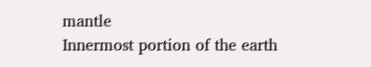mantle
Innermost portion of the earth